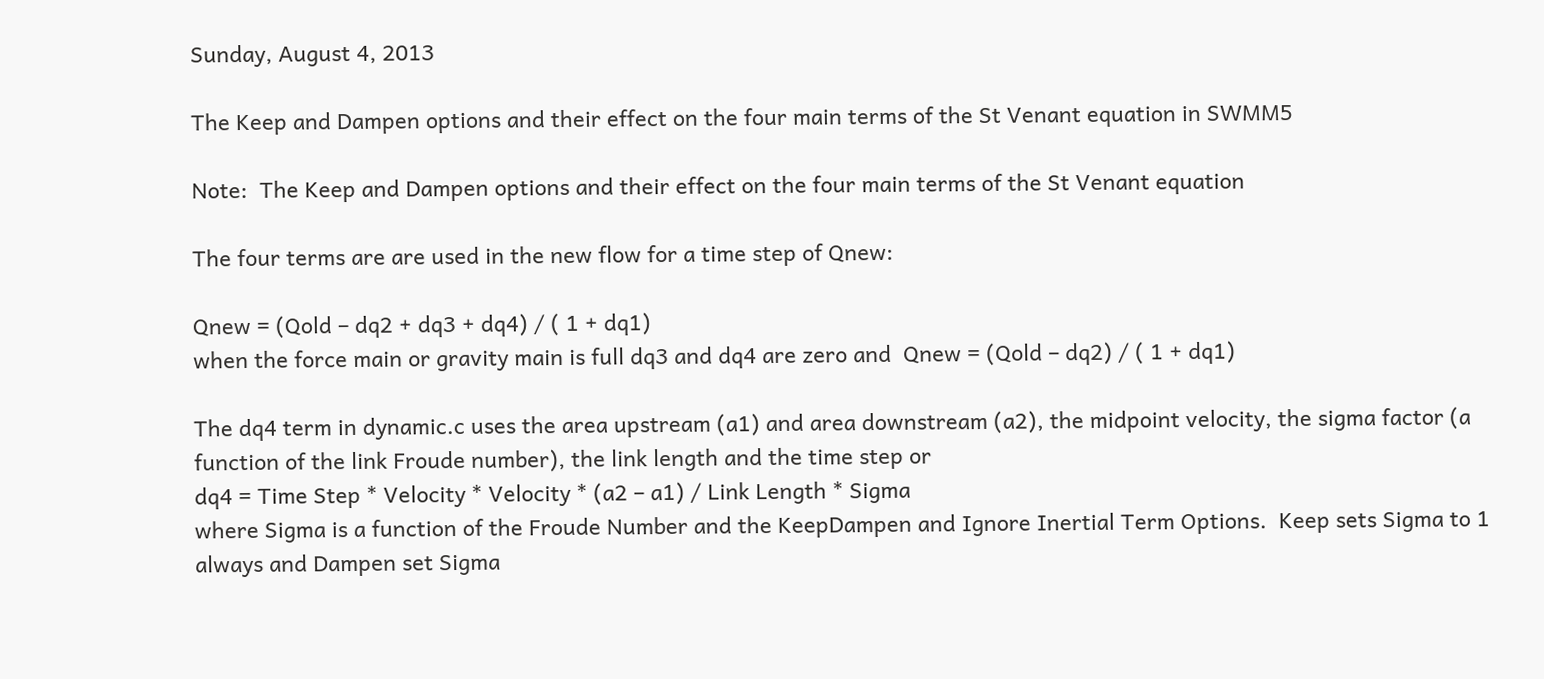Sunday, August 4, 2013

The Keep and Dampen options and their effect on the four main terms of the St Venant equation in SWMM5

Note:  The Keep and Dampen options and their effect on the four main terms of the St Venant equation

The four terms are are used in the new flow for a time step of Qnew:

Qnew = (Qold – dq2 + dq3 + dq4) / ( 1 + dq1)
when the force main or gravity main is full dq3 and dq4 are zero and  Qnew = (Qold – dq2) / ( 1 + dq1)

The dq4 term in dynamic.c uses the area upstream (a1) and area downstream (a2), the midpoint velocity, the sigma factor (a function of the link Froude number), the link length and the time step or
dq4 = Time Step * Velocity * Velocity * (a2 – a1) / Link Length * Sigma
where Sigma is a function of the Froude Number and the KeepDampen and Ignore Inertial Term Options.  Keep sets Sigma to 1 always and Dampen set Sigma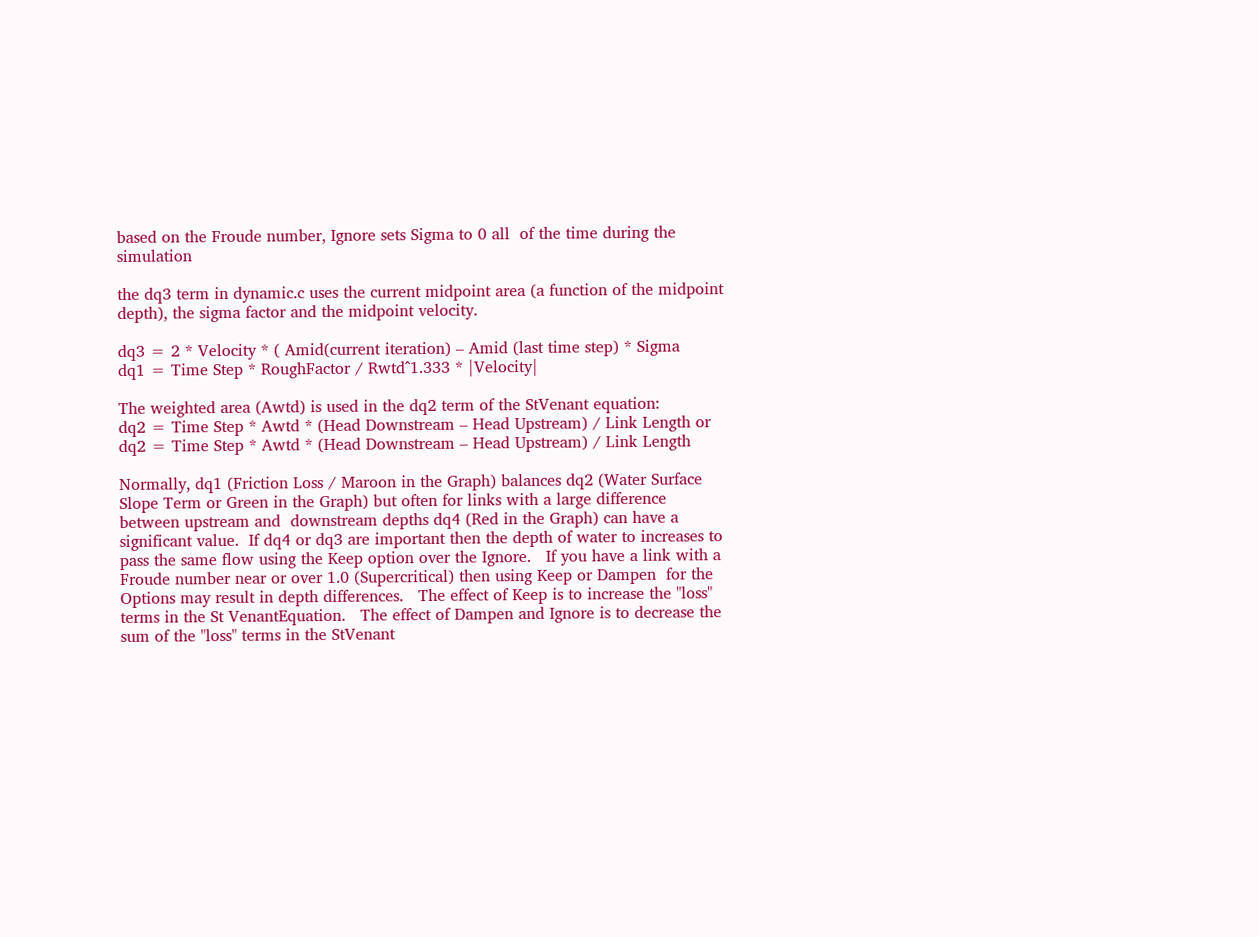based on the Froude number, Ignore sets Sigma to 0 all  of the time during the simulation

the dq3 term in dynamic.c uses the current midpoint area (a function of the midpoint depth), the sigma factor and the midpoint velocity.

dq3 = 2 * Velocity * ( Amid(current iteration) – Amid (last time step) * Sigma
dq1 = Time Step * RoughFactor / Rwtd^1.333 * |Velocity|

The weighted area (Awtd) is used in the dq2 term of the StVenant equation:
dq2 = Time Step * Awtd * (Head Downstream – Head Upstream) / Link Length or
dq2 = Time Step * Awtd * (Head Downstream – Head Upstream) / Link Length

Normally, dq1 (Friction Loss / Maroon in the Graph) balances dq2 (Water Surface Slope Term or Green in the Graph) but often for links with a large difference between upstream and  downstream depths dq4 (Red in the Graph) can have a significant value.  If dq4 or dq3 are important then the depth of water to increases to pass the same flow using the Keep option over the Ignore.   If you have a link with a Froude number near or over 1.0 (Supercritical) then using Keep or Dampen  for the Options may result in depth differences.   The effect of Keep is to increase the "loss" terms in the St VenantEquation.   The effect of Dampen and Ignore is to decrease the sum of the "loss" terms in the StVenant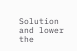Solution and lower the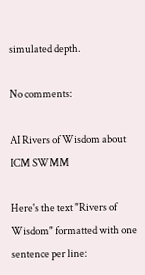simulated depth.

No comments:

AI Rivers of Wisdom about ICM SWMM

Here's the text "Rivers of Wisdom" formatted with one sentence per line: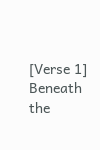[Verse 1]  Beneath the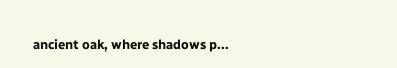ancient oak, where shadows p...